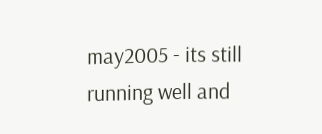may2005 - its still running well and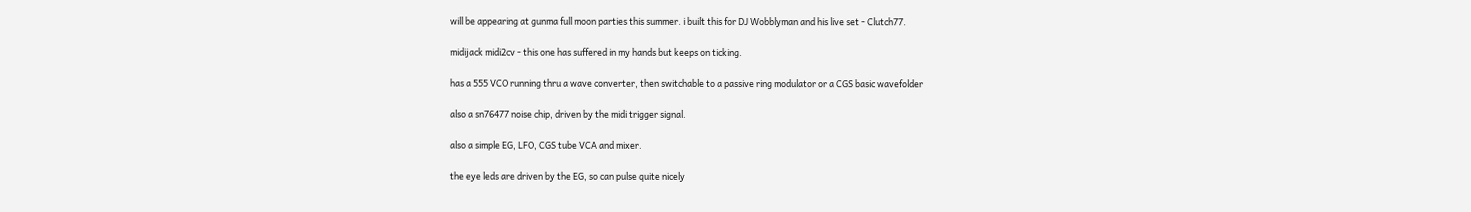will be appearing at gunma full moon parties this summer. i built this for DJ Wobblyman and his live set - Clutch77.

midijack midi2cv - this one has suffered in my hands but keeps on ticking.

has a 555 VCO running thru a wave converter, then switchable to a passive ring modulator or a CGS basic wavefolder

also a sn76477 noise chip, driven by the midi trigger signal.

also a simple EG, LFO, CGS tube VCA and mixer.

the eye leds are driven by the EG, so can pulse quite nicely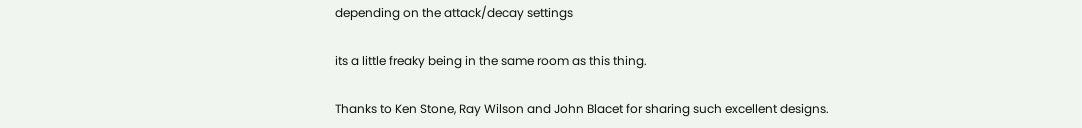depending on the attack/decay settings

its a little freaky being in the same room as this thing.

Thanks to Ken Stone, Ray Wilson and John Blacet for sharing such excellent designs.